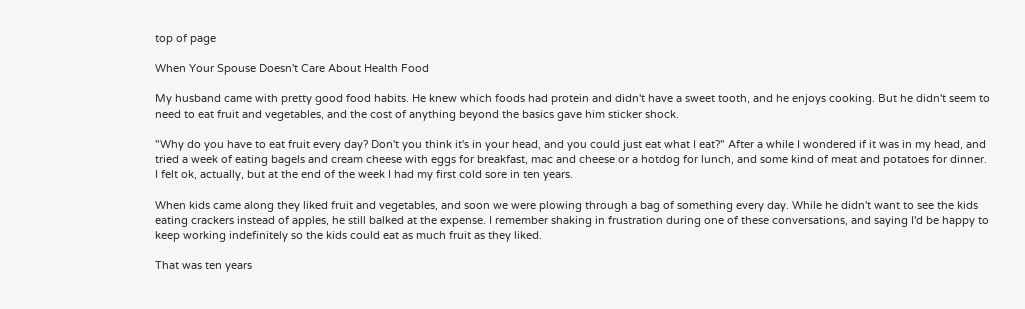top of page

When Your Spouse Doesn't Care About Health Food

My husband came with pretty good food habits. He knew which foods had protein and didn't have a sweet tooth, and he enjoys cooking. But he didn't seem to need to eat fruit and vegetables, and the cost of anything beyond the basics gave him sticker shock.

"Why do you have to eat fruit every day? Don't you think it's in your head, and you could just eat what I eat?" After a while I wondered if it was in my head, and tried a week of eating bagels and cream cheese with eggs for breakfast, mac and cheese or a hotdog for lunch, and some kind of meat and potatoes for dinner. I felt ok, actually, but at the end of the week I had my first cold sore in ten years.

When kids came along they liked fruit and vegetables, and soon we were plowing through a bag of something every day. While he didn't want to see the kids eating crackers instead of apples, he still balked at the expense. I remember shaking in frustration during one of these conversations, and saying I'd be happy to keep working indefinitely so the kids could eat as much fruit as they liked.

That was ten years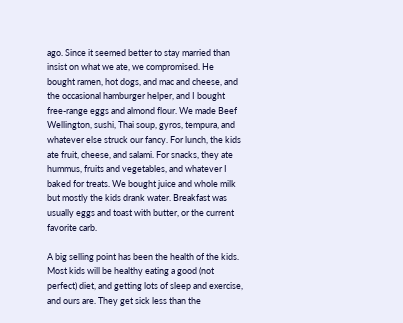ago. Since it seemed better to stay married than insist on what we ate, we compromised. He bought ramen, hot dogs, and mac and cheese, and the occasional hamburger helper, and I bought free-range eggs and almond flour. We made Beef Wellington, sushi, Thai soup, gyros, tempura, and whatever else struck our fancy. For lunch, the kids ate fruit, cheese, and salami. For snacks, they ate hummus, fruits and vegetables, and whatever I baked for treats. We bought juice and whole milk but mostly the kids drank water. Breakfast was usually eggs and toast with butter, or the current favorite carb.

A big selling point has been the health of the kids. Most kids will be healthy eating a good (not perfect) diet, and getting lots of sleep and exercise, and ours are. They get sick less than the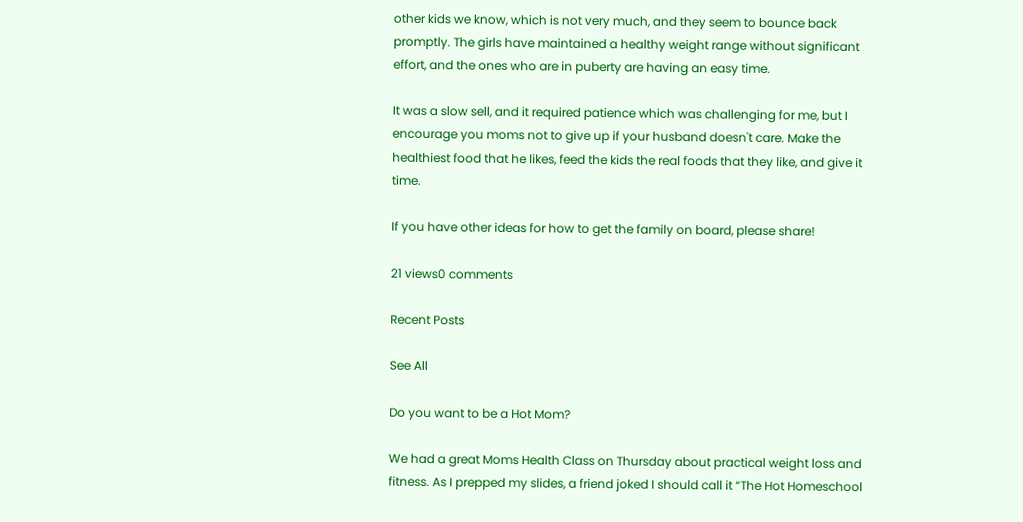other kids we know, which is not very much, and they seem to bounce back promptly. The girls have maintained a healthy weight range without significant effort, and the ones who are in puberty are having an easy time.

It was a slow sell, and it required patience which was challenging for me, but I encourage you moms not to give up if your husband doesn't care. Make the healthiest food that he likes, feed the kids the real foods that they like, and give it time.

If you have other ideas for how to get the family on board, please share!

21 views0 comments

Recent Posts

See All

Do you want to be a Hot Mom?

We had a great Moms Health Class on Thursday about practical weight loss and fitness. As I prepped my slides, a friend joked I should call it “The Hot Homeschool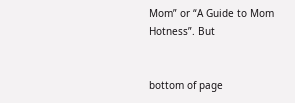Mom” or “A Guide to Mom Hotness”. But


bottom of page